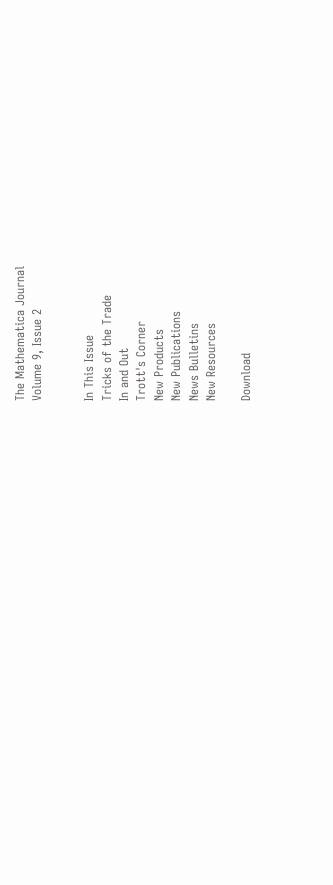The Mathematica Journal
Volume 9, Issue 2


In This Issue
Tricks of the Trade
In and Out
Trott's Corner
New Products
New Publications
News Bulletins
New Resources

Download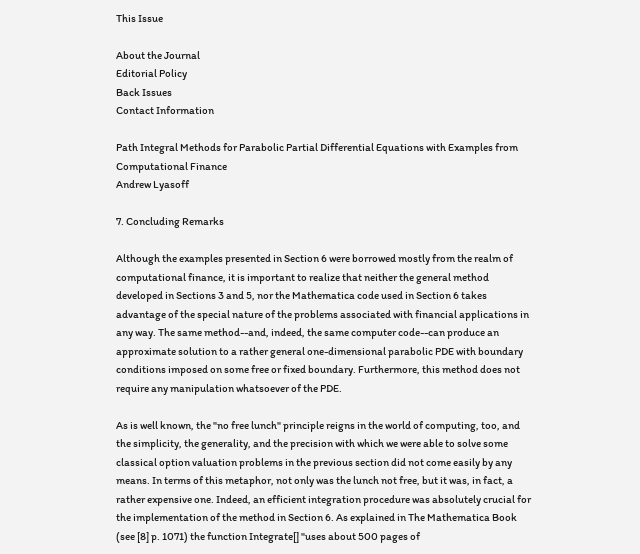This Issue

About the Journal
Editorial Policy
Back Issues
Contact Information

Path Integral Methods for Parabolic Partial Differential Equations with Examples from Computational Finance
Andrew Lyasoff

7. Concluding Remarks

Although the examples presented in Section 6 were borrowed mostly from the realm of computational finance, it is important to realize that neither the general method developed in Sections 3 and 5, nor the Mathematica code used in Section 6 takes advantage of the special nature of the problems associated with financial applications in any way. The same method--and, indeed, the same computer code--can produce an approximate solution to a rather general one-dimensional parabolic PDE with boundary conditions imposed on some free or fixed boundary. Furthermore, this method does not require any manipulation whatsoever of the PDE.

As is well known, the "no free lunch" principle reigns in the world of computing, too, and the simplicity, the generality, and the precision with which we were able to solve some classical option valuation problems in the previous section did not come easily by any means. In terms of this metaphor, not only was the lunch not free, but it was, in fact, a rather expensive one. Indeed, an efficient integration procedure was absolutely crucial for the implementation of the method in Section 6. As explained in The Mathematica Book (see [8] p. 1071) the function Integrate[] "uses about 500 pages of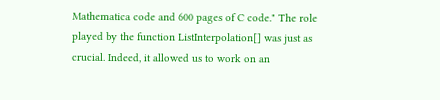Mathematica code and 600 pages of C code." The role played by the function ListInterpolation[] was just as crucial. Indeed, it allowed us to work on an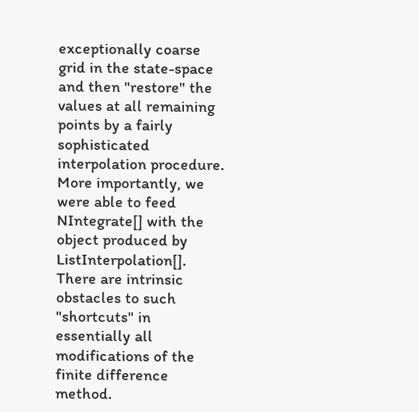exceptionally coarse grid in the state-space and then "restore" the values at all remaining points by a fairly sophisticated interpolation procedure. More importantly, we were able to feed NIntegrate[] with the object produced by ListInterpolation[]. There are intrinsic obstacles to such "shortcuts" in essentially all modifications of the finite difference method.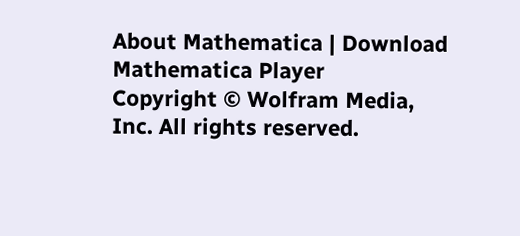About Mathematica | Download Mathematica Player
Copyright © Wolfram Media, Inc. All rights reserved.